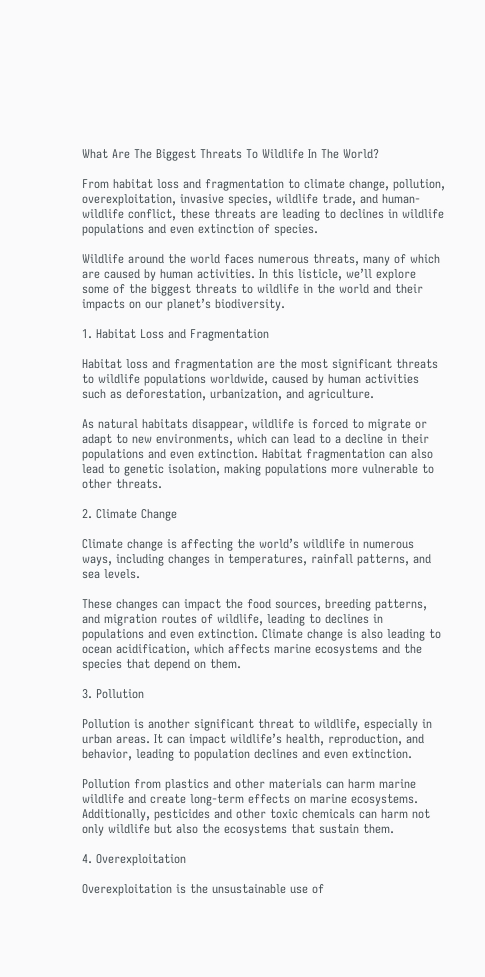What Are The Biggest Threats To Wildlife In The World?

From habitat loss and fragmentation to climate change, pollution, overexploitation, invasive species, wildlife trade, and human-wildlife conflict, these threats are leading to declines in wildlife populations and even extinction of species.

Wildlife around the world faces numerous threats, many of which are caused by human activities. In this listicle, we’ll explore some of the biggest threats to wildlife in the world and their impacts on our planet’s biodiversity.

1. Habitat Loss and Fragmentation

Habitat loss and fragmentation are the most significant threats to wildlife populations worldwide, caused by human activities such as deforestation, urbanization, and agriculture.

As natural habitats disappear, wildlife is forced to migrate or adapt to new environments, which can lead to a decline in their populations and even extinction. Habitat fragmentation can also lead to genetic isolation, making populations more vulnerable to other threats.

2. Climate Change

Climate change is affecting the world’s wildlife in numerous ways, including changes in temperatures, rainfall patterns, and sea levels.

These changes can impact the food sources, breeding patterns, and migration routes of wildlife, leading to declines in populations and even extinction. Climate change is also leading to ocean acidification, which affects marine ecosystems and the species that depend on them.

3. Pollution

Pollution is another significant threat to wildlife, especially in urban areas. It can impact wildlife’s health, reproduction, and behavior, leading to population declines and even extinction.

Pollution from plastics and other materials can harm marine wildlife and create long-term effects on marine ecosystems. Additionally, pesticides and other toxic chemicals can harm not only wildlife but also the ecosystems that sustain them.

4. Overexploitation

Overexploitation is the unsustainable use of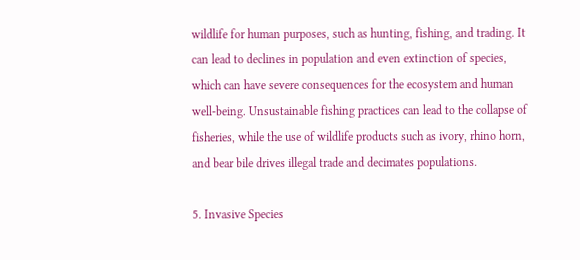wildlife for human purposes, such as hunting, fishing, and trading. It can lead to declines in population and even extinction of species, which can have severe consequences for the ecosystem and human well-being. Unsustainable fishing practices can lead to the collapse of fisheries, while the use of wildlife products such as ivory, rhino horn, and bear bile drives illegal trade and decimates populations.

5. Invasive Species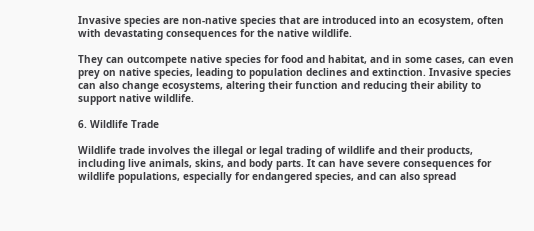Invasive species are non-native species that are introduced into an ecosystem, often with devastating consequences for the native wildlife.

They can outcompete native species for food and habitat, and in some cases, can even prey on native species, leading to population declines and extinction. Invasive species can also change ecosystems, altering their function and reducing their ability to support native wildlife.

6. Wildlife Trade

Wildlife trade involves the illegal or legal trading of wildlife and their products, including live animals, skins, and body parts. It can have severe consequences for wildlife populations, especially for endangered species, and can also spread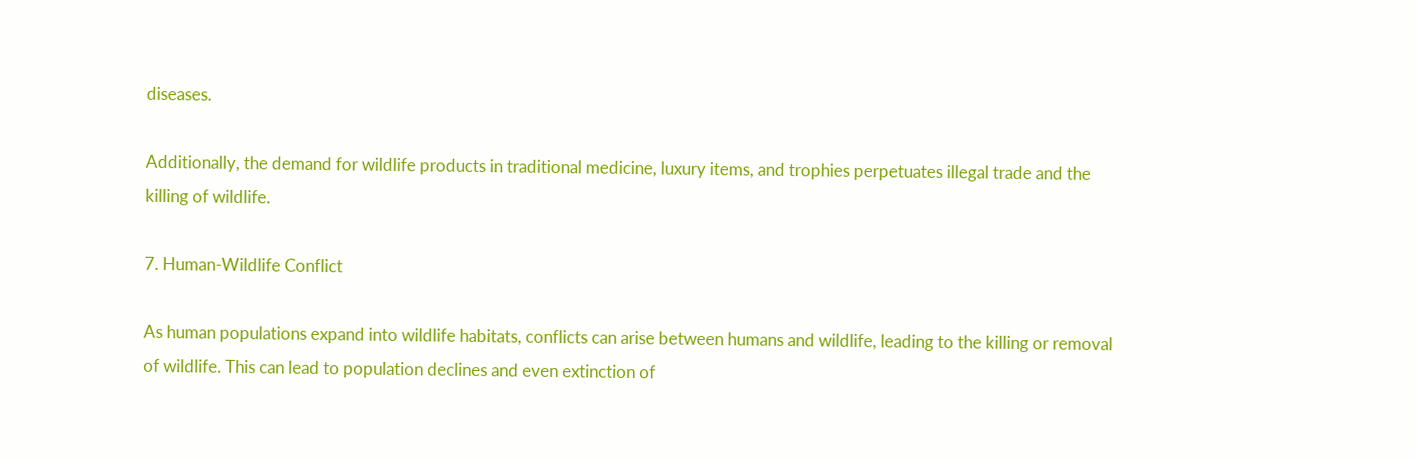diseases.

Additionally, the demand for wildlife products in traditional medicine, luxury items, and trophies perpetuates illegal trade and the killing of wildlife.

7. Human-Wildlife Conflict

As human populations expand into wildlife habitats, conflicts can arise between humans and wildlife, leading to the killing or removal of wildlife. This can lead to population declines and even extinction of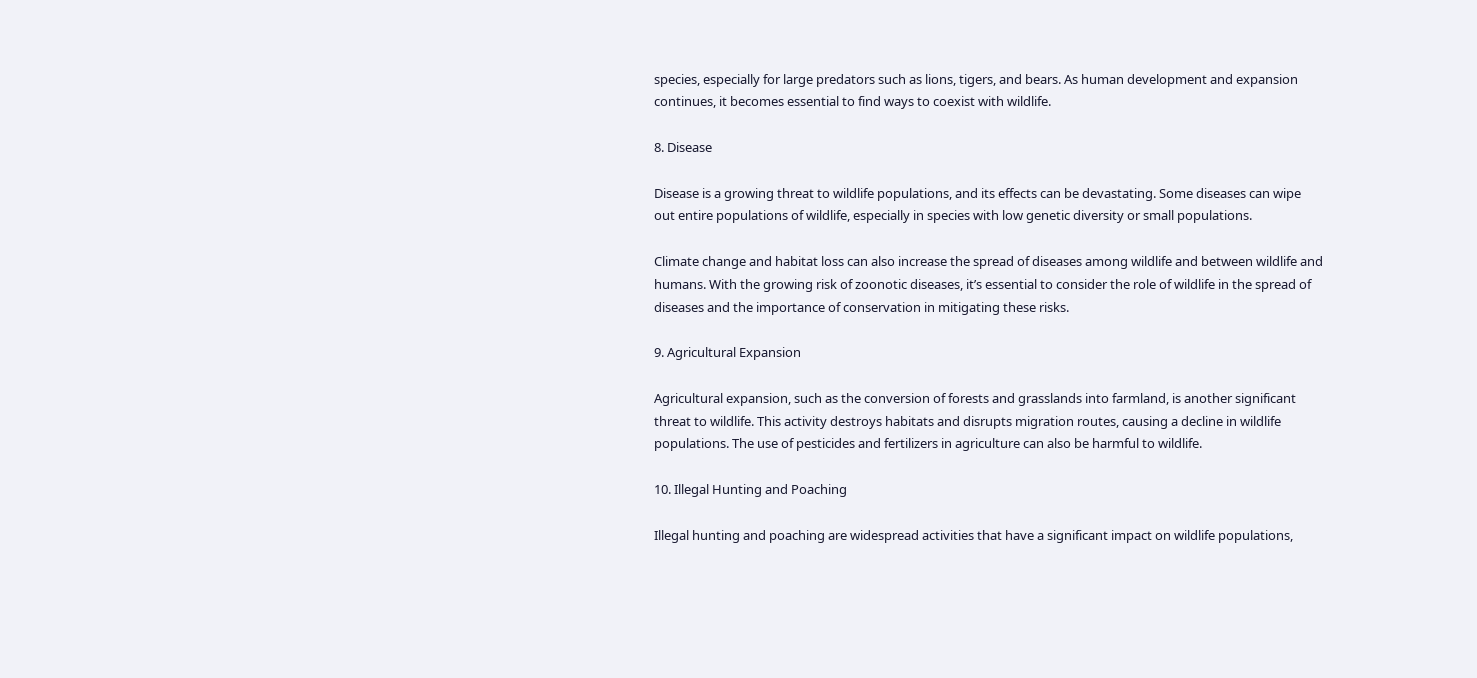species, especially for large predators such as lions, tigers, and bears. As human development and expansion continues, it becomes essential to find ways to coexist with wildlife.

8. Disease

Disease is a growing threat to wildlife populations, and its effects can be devastating. Some diseases can wipe out entire populations of wildlife, especially in species with low genetic diversity or small populations.

Climate change and habitat loss can also increase the spread of diseases among wildlife and between wildlife and humans. With the growing risk of zoonotic diseases, it’s essential to consider the role of wildlife in the spread of diseases and the importance of conservation in mitigating these risks.

9. Agricultural Expansion

Agricultural expansion, such as the conversion of forests and grasslands into farmland, is another significant threat to wildlife. This activity destroys habitats and disrupts migration routes, causing a decline in wildlife populations. The use of pesticides and fertilizers in agriculture can also be harmful to wildlife.

10. Illegal Hunting and Poaching

Illegal hunting and poaching are widespread activities that have a significant impact on wildlife populations,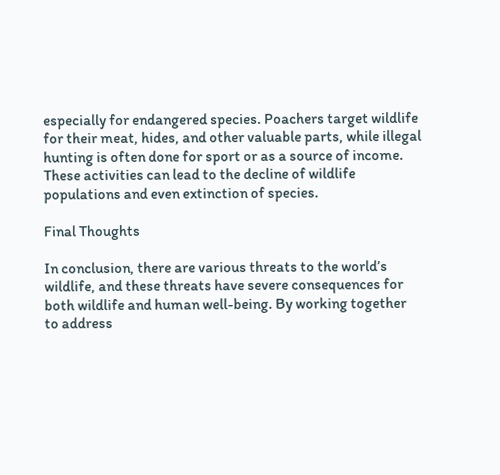especially for endangered species. Poachers target wildlife for their meat, hides, and other valuable parts, while illegal hunting is often done for sport or as a source of income. These activities can lead to the decline of wildlife populations and even extinction of species.

Final Thoughts

In conclusion, there are various threats to the world’s wildlife, and these threats have severe consequences for both wildlife and human well-being. By working together to address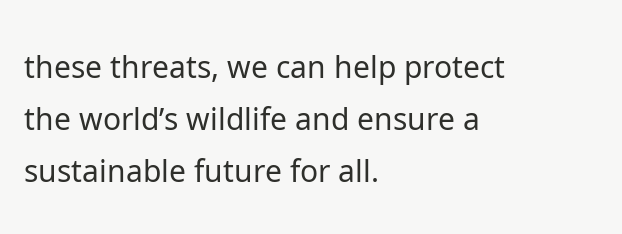these threats, we can help protect the world’s wildlife and ensure a sustainable future for all.